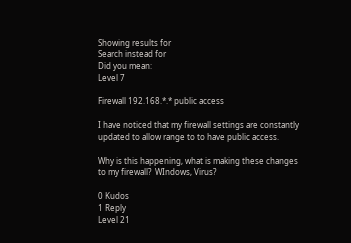Showing results for
Search instead for
Did you mean:
Level 7

Firewall 192.168.*.* public access

I have noticed that my firewall settings are constantly updated to allow range to to have public access.

Why is this happening, what is making these changes to my firewall?  WIndows, Virus?

0 Kudos
1 Reply
Level 21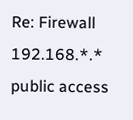Re: Firewall 192.168.*.* public access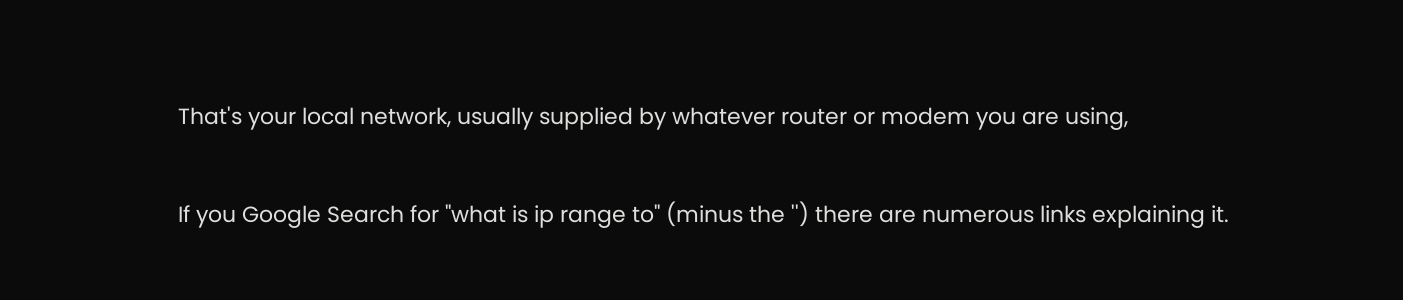That's your local network, usually supplied by whatever router or modem you are using,

If you Google Search for "what is ip range to" (minus the '') there are numerous links explaining it.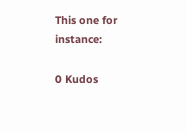This one for instance:

0 Kudos